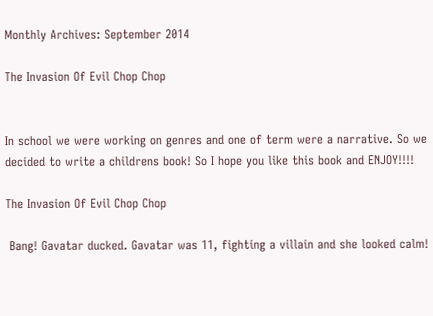Monthly Archives: September 2014

The Invasion Of Evil Chop Chop


In school we were working on genres and one of term were a narrative. So we decided to write a childrens book! So I hope you like this book and ENJOY!!!!

The Invasion Of Evil Chop Chop

 Bang! Gavatar ducked. Gavatar was 11, fighting a villain and she looked calm!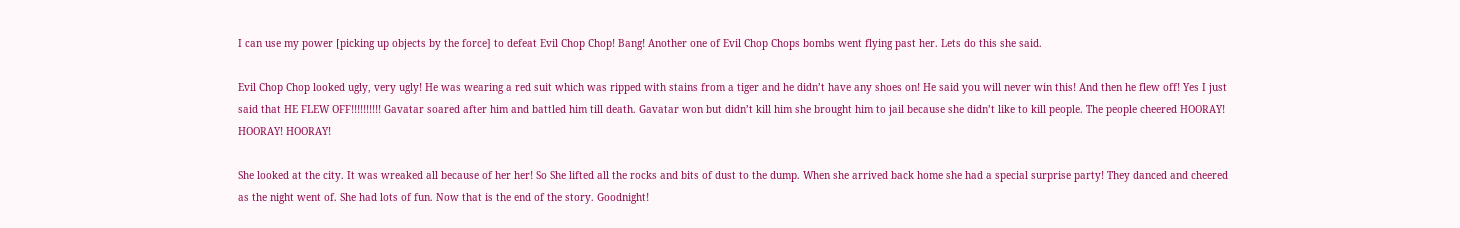I can use my power [picking up objects by the force] to defeat Evil Chop Chop! Bang! Another one of Evil Chop Chops bombs went flying past her. Lets do this she said.

Evil Chop Chop looked ugly, very ugly! He was wearing a red suit which was ripped with stains from a tiger and he didn’t have any shoes on! He said you will never win this! And then he flew off! Yes I just said that HE FLEW OFF!!!!!!!!!! Gavatar soared after him and battled him till death. Gavatar won but didn’t kill him she brought him to jail because she didn’t like to kill people. The people cheered HOORAY! HOORAY! HOORAY!

She looked at the city. It was wreaked all because of her her! So She lifted all the rocks and bits of dust to the dump. When she arrived back home she had a special surprise party! They danced and cheered as the night went of. She had lots of fun. Now that is the end of the story. Goodnight!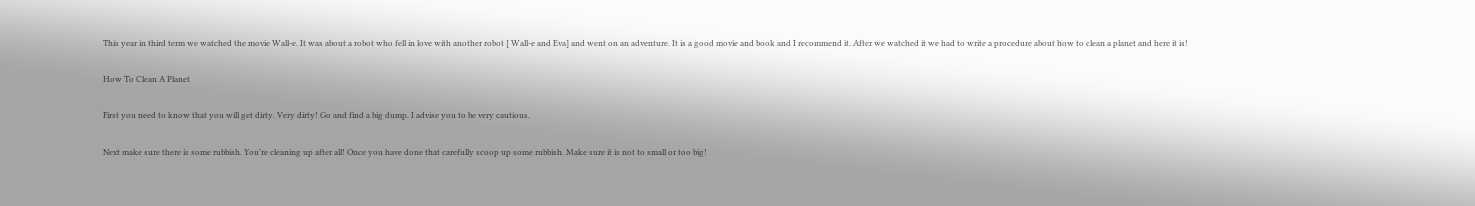This year in third term we watched the movie Wall-e. It was about a robot who fell in love with another robot [ Wall-e and Eva] and went on an adventure. It is a good movie and book and I recommend it. After we watched it we had to write a procedure about how to clean a planet and here it is!

How To Clean A Planet

First you need to know that you will get dirty. Very dirty! Go and find a big dump. I advise you to be very cautious.

Next make sure there is some rubbish. You’re cleaning up after all! Once you have done that carefully scoop up some rubbish. Make sure it is not to small or too big!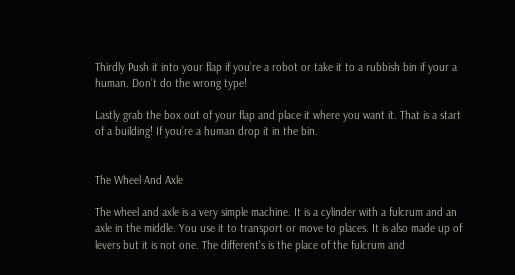Thirdly Push it into your flap if you’re a robot or take it to a rubbish bin if your a human. Don’t do the wrong type!

Lastly grab the box out of your flap and place it where you want it. That is a start of a building! If you’re a human drop it in the bin.


The Wheel And Axle

The wheel and axle is a very simple machine. It is a cylinder with a fulcrum and an axle in the middle. You use it to transport or move to places. It is also made up of levers but it is not one. The different’s is the place of the fulcrum and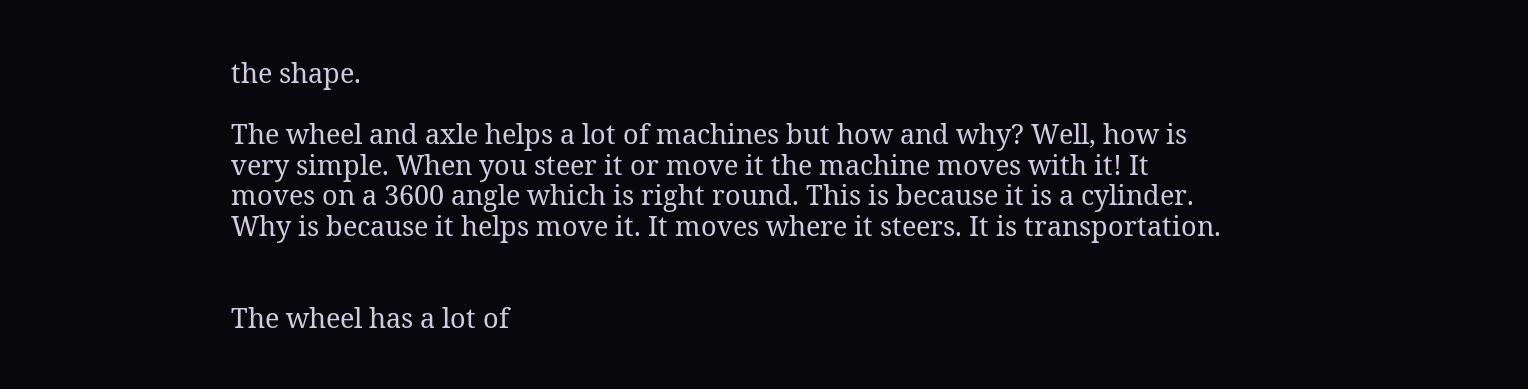the shape.

The wheel and axle helps a lot of machines but how and why? Well, how is very simple. When you steer it or move it the machine moves with it! It moves on a 3600 angle which is right round. This is because it is a cylinder. Why is because it helps move it. It moves where it steers. It is transportation.


The wheel has a lot of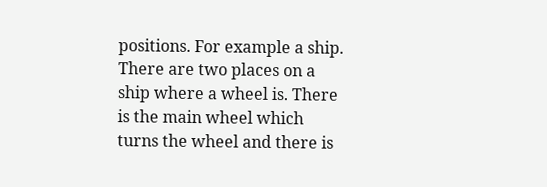positions. For example a ship. There are two places on a ship where a wheel is. There is the main wheel which turns the wheel and there is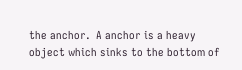the anchor.  A anchor is a heavy object which sinks to the bottom of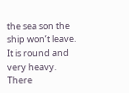the sea son the ship won’t leave. It is round and very heavy. There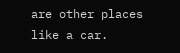are other places like a car.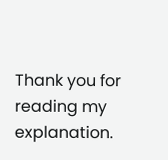Thank you for reading my explanation.